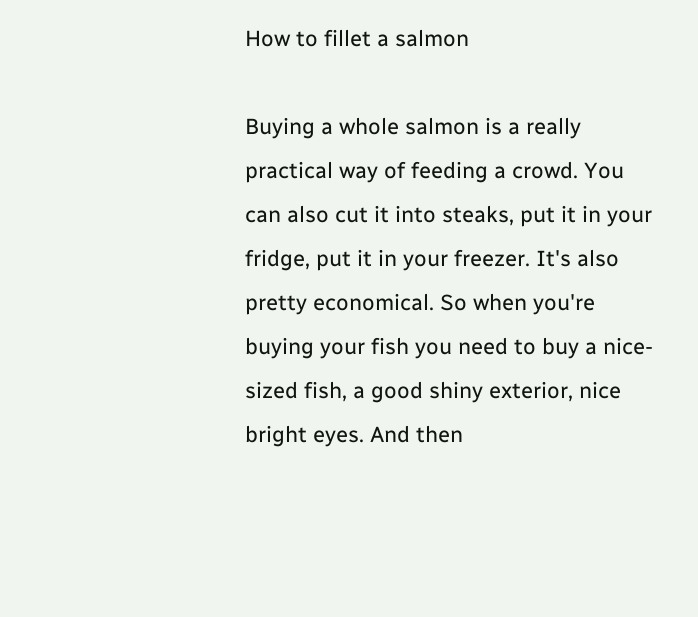How to fillet a salmon

Buying a whole salmon is a really practical way of feeding a crowd. You can also cut it into steaks, put it in your fridge, put it in your freezer. It's also pretty economical. So when you're buying your fish you need to buy a nice-sized fish, a good shiny exterior, nice bright eyes. And then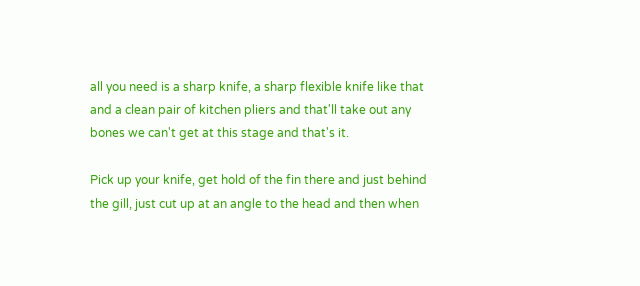all you need is a sharp knife, a sharp flexible knife like that and a clean pair of kitchen pliers and that'll take out any bones we can't get at this stage and that's it.

Pick up your knife, get hold of the fin there and just behind the gill, just cut up at an angle to the head and then when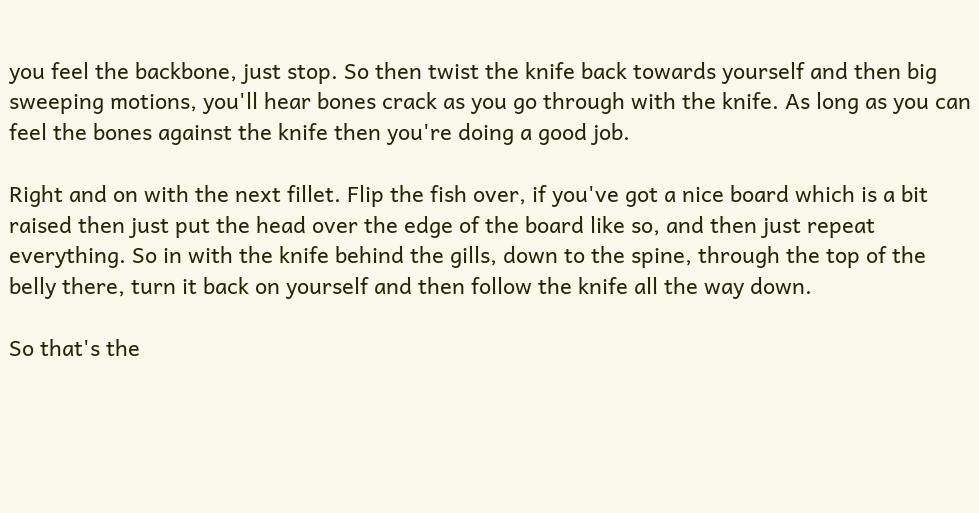you feel the backbone, just stop. So then twist the knife back towards yourself and then big sweeping motions, you'll hear bones crack as you go through with the knife. As long as you can feel the bones against the knife then you're doing a good job.

Right and on with the next fillet. Flip the fish over, if you've got a nice board which is a bit raised then just put the head over the edge of the board like so, and then just repeat everything. So in with the knife behind the gills, down to the spine, through the top of the belly there, turn it back on yourself and then follow the knife all the way down.

So that's the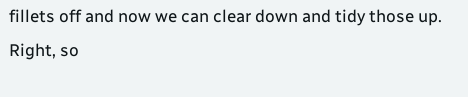fillets off and now we can clear down and tidy those up. Right, so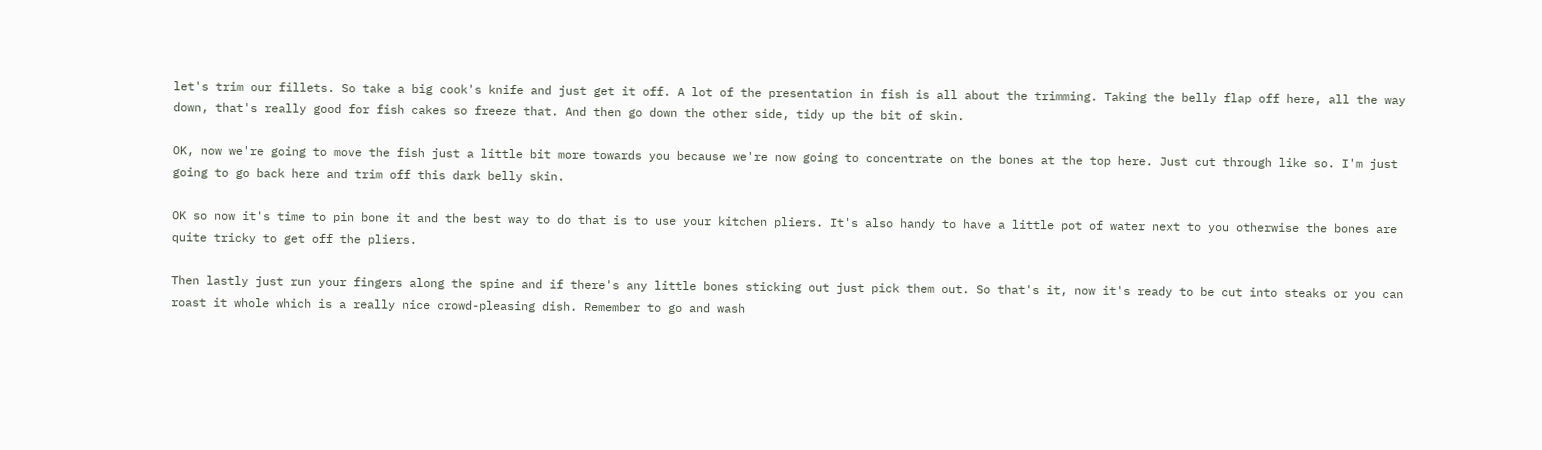let's trim our fillets. So take a big cook's knife and just get it off. A lot of the presentation in fish is all about the trimming. Taking the belly flap off here, all the way down, that's really good for fish cakes so freeze that. And then go down the other side, tidy up the bit of skin.

OK, now we're going to move the fish just a little bit more towards you because we're now going to concentrate on the bones at the top here. Just cut through like so. I'm just going to go back here and trim off this dark belly skin.

OK so now it's time to pin bone it and the best way to do that is to use your kitchen pliers. It's also handy to have a little pot of water next to you otherwise the bones are quite tricky to get off the pliers.

Then lastly just run your fingers along the spine and if there's any little bones sticking out just pick them out. So that's it, now it's ready to be cut into steaks or you can roast it whole which is a really nice crowd-pleasing dish. Remember to go and wash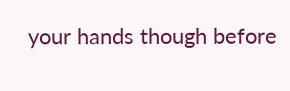your hands though before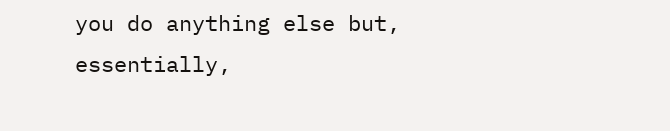you do anything else but, essentially,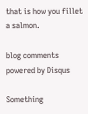that is how you fillet a salmon.

blog comments powered by Disqus

Something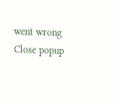went wrong Close popup